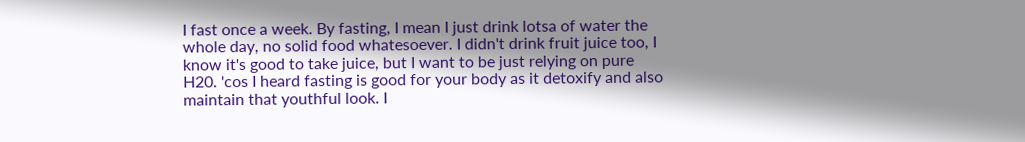I fast once a week. By fasting, I mean I just drink lotsa of water the whole day, no solid food whatesoever. I didn't drink fruit juice too, I know it's good to take juice, but I want to be just relying on pure H20. 'cos I heard fasting is good for your body as it detoxify and also maintain that youthful look. I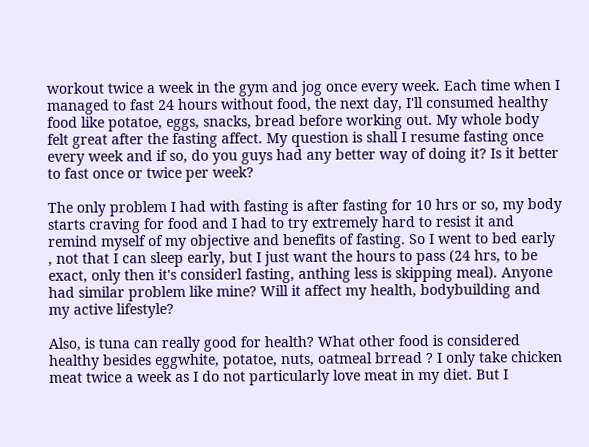workout twice a week in the gym and jog once every week. Each time when I managed to fast 24 hours without food, the next day, I'll consumed healthy food like potatoe, eggs, snacks, bread before working out. My whole body felt great after the fasting affect. My question is shall I resume fasting once every week and if so, do you guys had any better way of doing it? Is it better to fast once or twice per week?

The only problem I had with fasting is after fasting for 10 hrs or so, my body starts craving for food and I had to try extremely hard to resist it and remind myself of my objective and benefits of fasting. So I went to bed early , not that I can sleep early, but I just want the hours to pass (24 hrs, to be exact, only then it's considerl fasting, anthing less is skipping meal). Anyone had similar problem like mine? Will it affect my health, bodybuilding and my active lifestyle?

Also, is tuna can really good for health? What other food is considered healthy besides eggwhite, potatoe, nuts, oatmeal brread ? I only take chicken meat twice a week as I do not particularly love meat in my diet. But I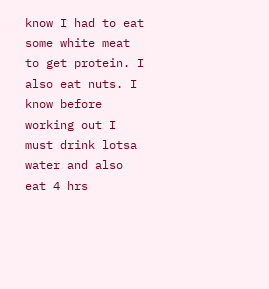know I had to eat some white meat to get protein. I also eat nuts. I know before working out I must drink lotsa water and also eat 4 hrs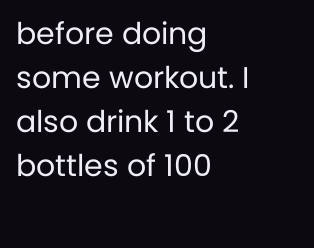before doing some workout. I also drink 1 to 2 bottles of 100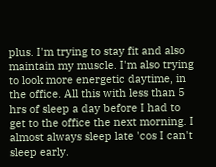plus. I'm trying to stay fit and also maintain my muscle. I'm also trying to look more energetic daytime, in the office. All this with less than 5 hrs of sleep a day before I had to get to the office the next morning. I almost always sleep late 'cos I can't sleep early.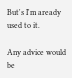But's I'm aready used to it.

Any advice would be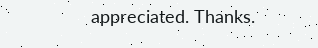appreciated. Thanks.